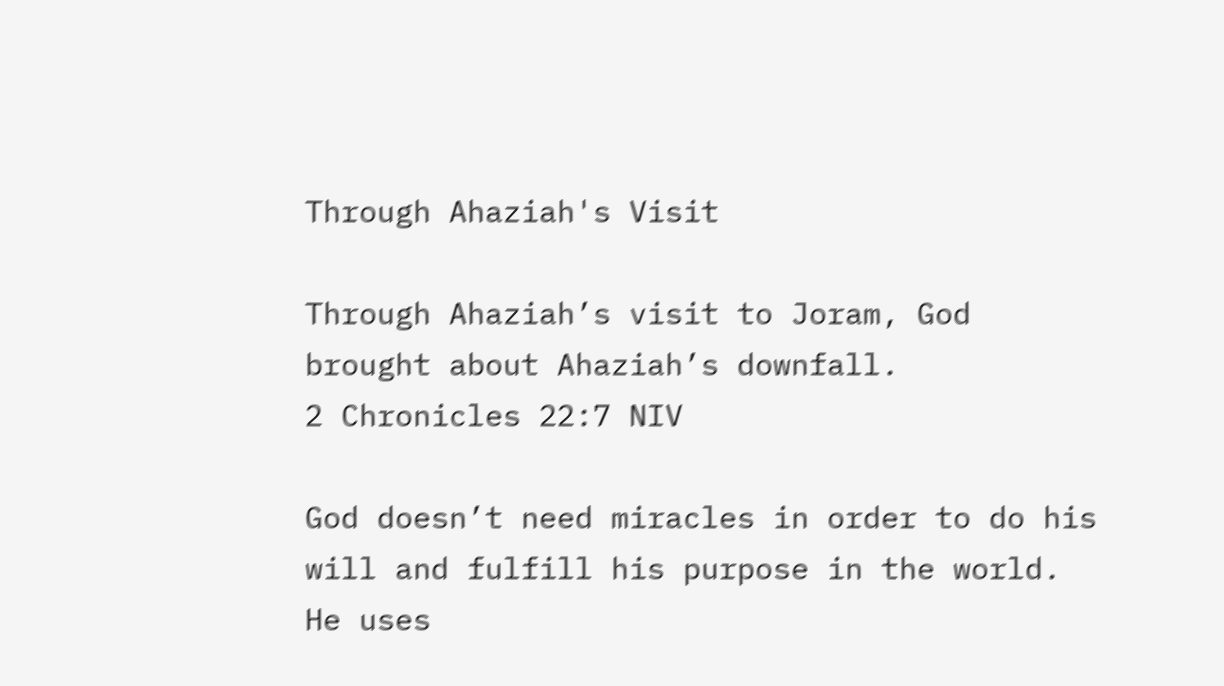Through Ahaziah's Visit

Through Ahaziah’s visit to Joram, God brought about Ahaziah’s downfall.
2 Chronicles 22:7 NIV

God doesn’t need miracles in order to do his will and fulfill his purpose in the world. He uses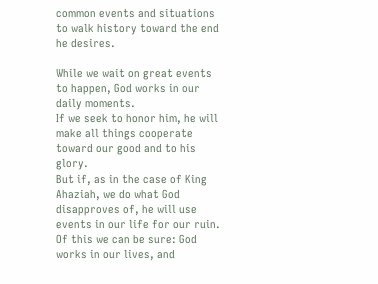common events and situations to walk history toward the end he desires.

While we wait on great events to happen, God works in our daily moments.
If we seek to honor him, he will make all things cooperate toward our good and to his glory.
But if, as in the case of King Ahaziah, we do what God disapproves of, he will use events in our life for our ruin.
Of this we can be sure: God works in our lives, and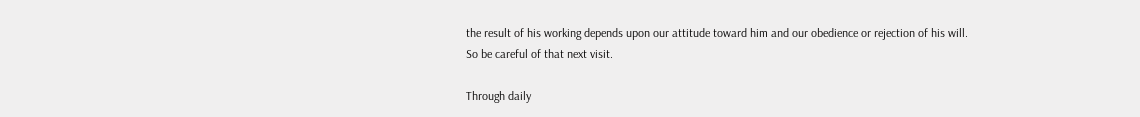the result of his working depends upon our attitude toward him and our obedience or rejection of his will.
So be careful of that next visit.

Through daily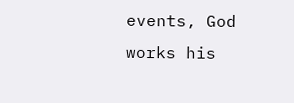events, God works his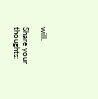will.

Share your thoughts: